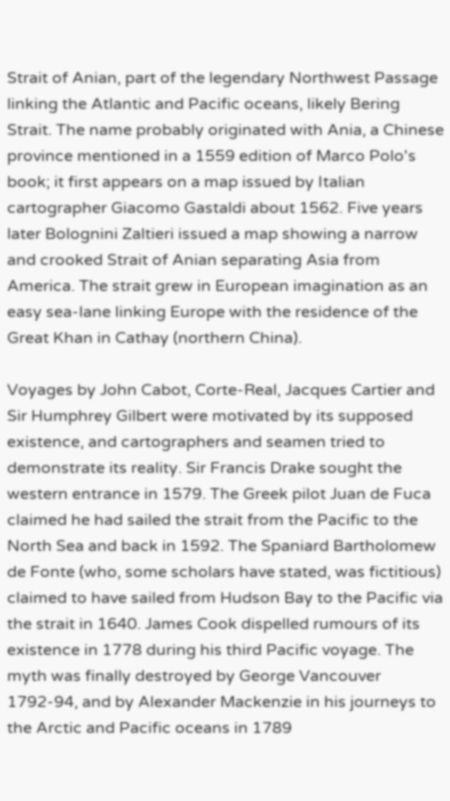Strait of Anian, part of the legendary Northwest Passage linking the Atlantic and Pacific oceans, likely Bering Strait. The name probably originated with Ania, a Chinese province mentioned in a 1559 edition of Marco Polo's book; it first appears on a map issued by Italian cartographer Giacomo Gastaldi about 1562. Five years later Bolognini Zaltieri issued a map showing a narrow and crooked Strait of Anian separating Asia from America. The strait grew in European imagination as an easy sea-lane linking Europe with the residence of the Great Khan in Cathay (northern China).

Voyages by John Cabot, Corte-Real, Jacques Cartier and Sir Humphrey Gilbert were motivated by its supposed existence, and cartographers and seamen tried to demonstrate its reality. Sir Francis Drake sought the western entrance in 1579. The Greek pilot Juan de Fuca claimed he had sailed the strait from the Pacific to the North Sea and back in 1592. The Spaniard Bartholomew de Fonte (who, some scholars have stated, was fictitious) claimed to have sailed from Hudson Bay to the Pacific via the strait in 1640. James Cook dispelled rumours of its existence in 1778 during his third Pacific voyage. The myth was finally destroyed by George Vancouver 1792-94, and by Alexander Mackenzie in his journeys to the Arctic and Pacific oceans in 1789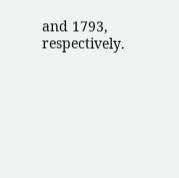and 1793, respectively.